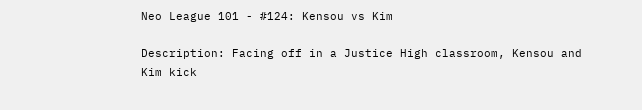Neo League 101 - #124: Kensou vs Kim

Description: Facing off in a Justice High classroom, Kensou and Kim kick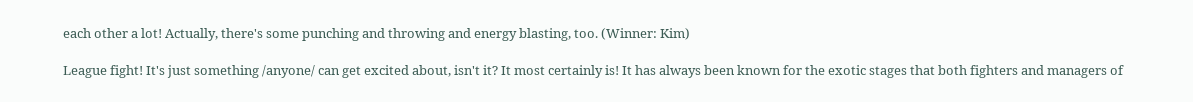each other a lot! Actually, there's some punching and throwing and energy blasting, too. (Winner: Kim)

League fight! It's just something /anyone/ can get excited about, isn't it? It most certainly is! It has always been known for the exotic stages that both fighters and managers of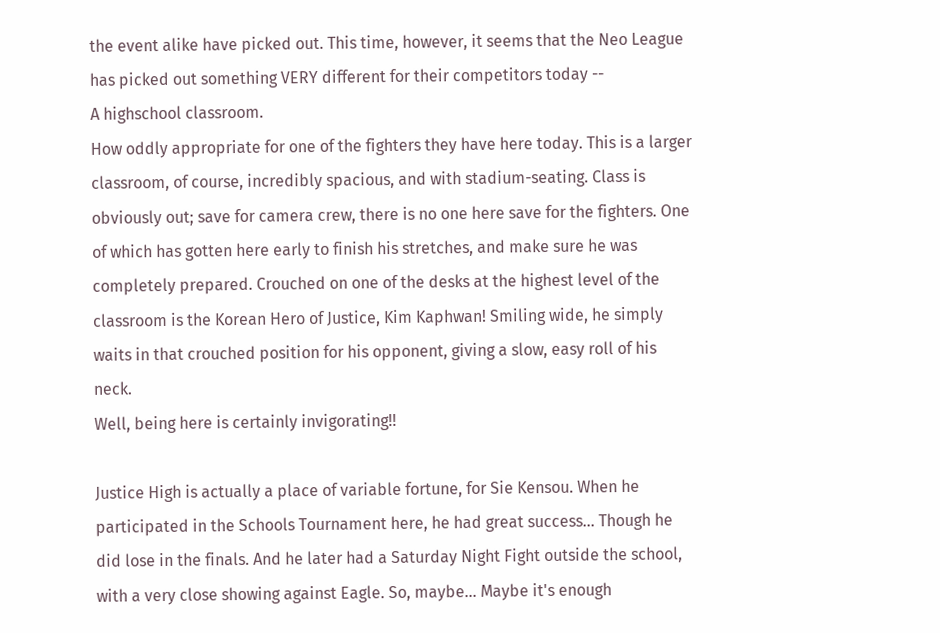the event alike have picked out. This time, however, it seems that the Neo League has picked out something VERY different for their competitors today --
A highschool classroom.
How oddly appropriate for one of the fighters they have here today. This is a larger classroom, of course, incredibly spacious, and with stadium-seating. Class is obviously out; save for camera crew, there is no one here save for the fighters. One of which has gotten here early to finish his stretches, and make sure he was completely prepared. Crouched on one of the desks at the highest level of the classroom is the Korean Hero of Justice, Kim Kaphwan! Smiling wide, he simply waits in that crouched position for his opponent, giving a slow, easy roll of his neck.
Well, being here is certainly invigorating!!

Justice High is actually a place of variable fortune, for Sie Kensou. When he participated in the Schools Tournament here, he had great success... Though he did lose in the finals. And he later had a Saturday Night Fight outside the school, with a very close showing against Eagle. So, maybe... Maybe it's enough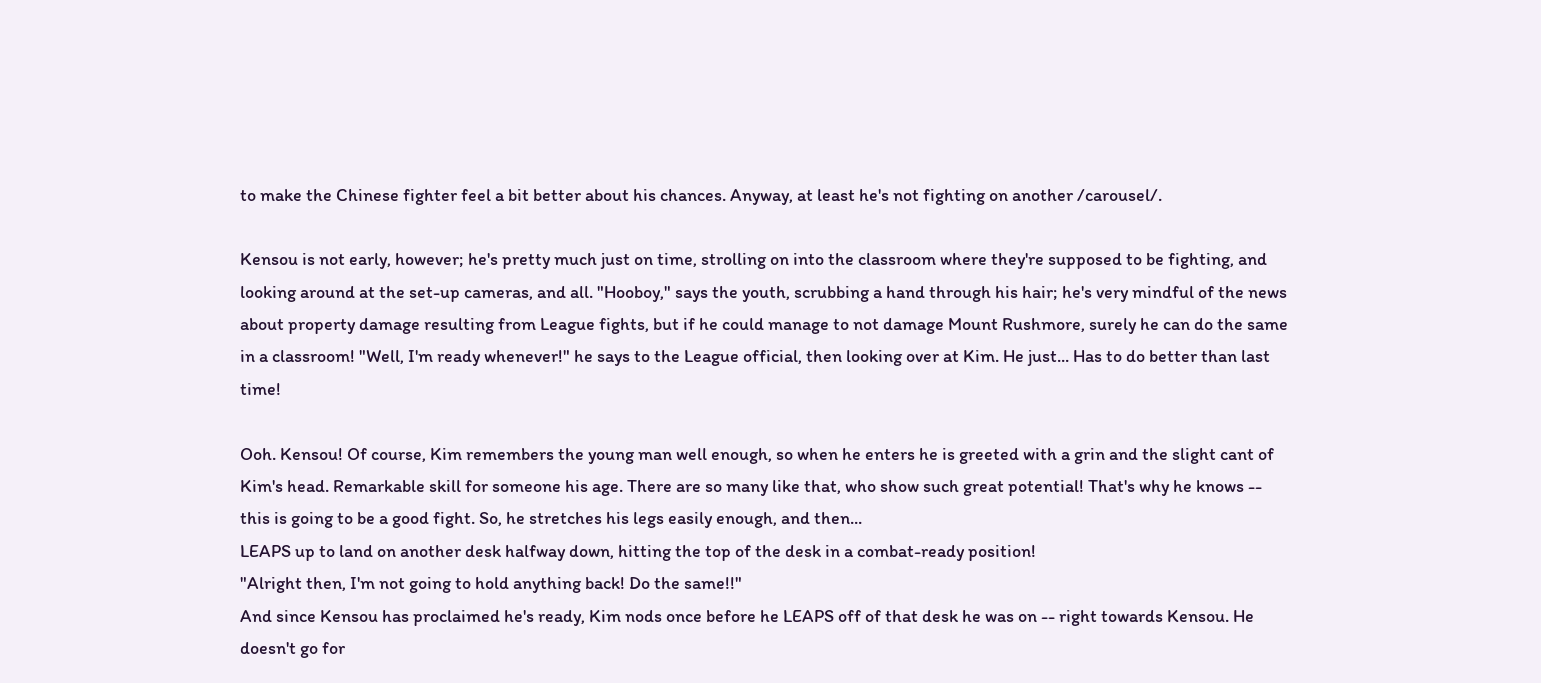to make the Chinese fighter feel a bit better about his chances. Anyway, at least he's not fighting on another /carousel/.

Kensou is not early, however; he's pretty much just on time, strolling on into the classroom where they're supposed to be fighting, and looking around at the set-up cameras, and all. "Hooboy," says the youth, scrubbing a hand through his hair; he's very mindful of the news about property damage resulting from League fights, but if he could manage to not damage Mount Rushmore, surely he can do the same in a classroom! "Well, I'm ready whenever!" he says to the League official, then looking over at Kim. He just... Has to do better than last time!

Ooh. Kensou! Of course, Kim remembers the young man well enough, so when he enters he is greeted with a grin and the slight cant of Kim's head. Remarkable skill for someone his age. There are so many like that, who show such great potential! That's why he knows -- this is going to be a good fight. So, he stretches his legs easily enough, and then...
LEAPS up to land on another desk halfway down, hitting the top of the desk in a combat-ready position!
"Alright then, I'm not going to hold anything back! Do the same!!"
And since Kensou has proclaimed he's ready, Kim nods once before he LEAPS off of that desk he was on -- right towards Kensou. He doesn't go for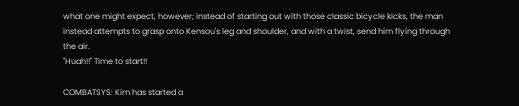what one might expect, however; instead of starting out with those classic bicycle kicks, the man instead attempts to grasp onto Kensou's leg and shoulder, and with a twist, send him flying through the air.
"Huah!!" Time to start!!

COMBATSYS: Kim has started a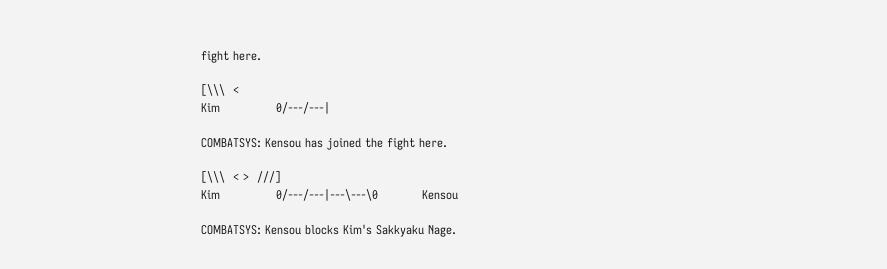fight here.

[\\\  <
Kim              0/---/---|

COMBATSYS: Kensou has joined the fight here.

[\\\  < >  ///]
Kim              0/---/---|---\---\0           Kensou

COMBATSYS: Kensou blocks Kim's Sakkyaku Nage.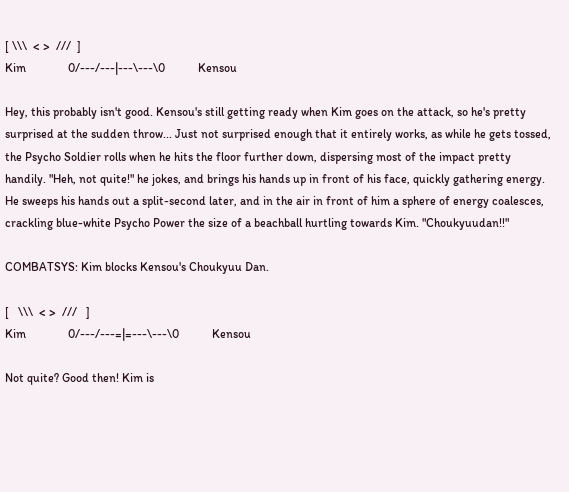[ \\\  < >  ///  ]
Kim              0/---/---|---\---\0           Kensou

Hey, this probably isn't good. Kensou's still getting ready when Kim goes on the attack, so he's pretty surprised at the sudden throw... Just not surprised enough that it entirely works, as while he gets tossed, the Psycho Soldier rolls when he hits the floor further down, dispersing most of the impact pretty handily. "Heh, not quite!" he jokes, and brings his hands up in front of his face, quickly gathering energy. He sweeps his hands out a split-second later, and in the air in front of him a sphere of energy coalesces, crackling blue-white Psycho Power the size of a beachball hurtling towards Kim. "Choukyuudan!!"

COMBATSYS: Kim blocks Kensou's Choukyuu Dan.

[   \\\  < >  ///   ]
Kim              0/---/---=|=---\---\0           Kensou

Not quite? Good then! Kim is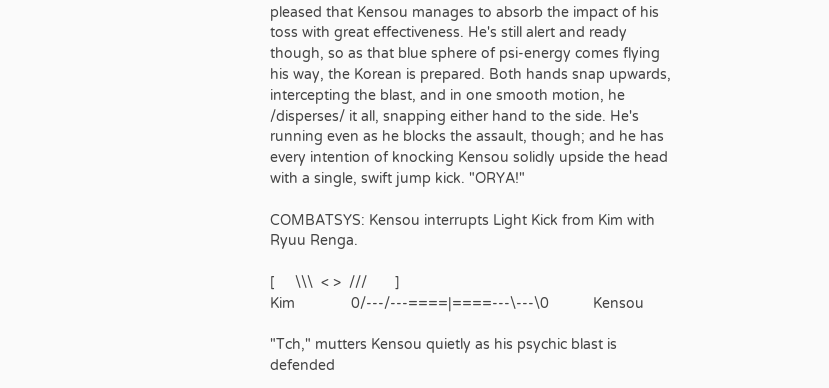pleased that Kensou manages to absorb the impact of his toss with great effectiveness. He's still alert and ready though, so as that blue sphere of psi-energy comes flying his way, the Korean is prepared. Both hands snap upwards, intercepting the blast, and in one smooth motion, he /disperses/ it all, snapping either hand to the side. He's running even as he blocks the assault, though; and he has every intention of knocking Kensou solidly upside the head with a single, swift jump kick. "ORYA!"

COMBATSYS: Kensou interrupts Light Kick from Kim with Ryuu Renga.

[     \\\  < >  ///       ]
Kim              0/---/---====|====---\---\0           Kensou

"Tch," mutters Kensou quietly as his psychic blast is defended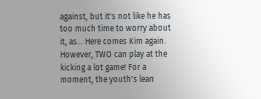against, but it's not like he has too much time to worry about it, as... Here comes Kim again. However, TWO can play at the kicking a lot game! For a moment, the youth's lean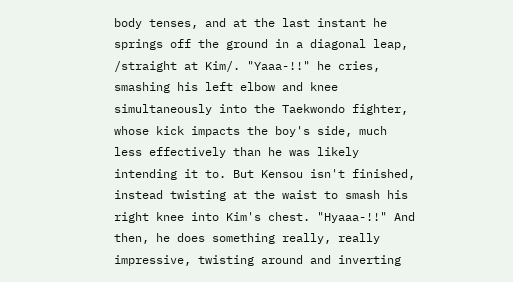body tenses, and at the last instant he springs off the ground in a diagonal leap, /straight at Kim/. "Yaaa-!!" he cries, smashing his left elbow and knee simultaneously into the Taekwondo fighter, whose kick impacts the boy's side, much less effectively than he was likely intending it to. But Kensou isn't finished, instead twisting at the waist to smash his right knee into Kim's chest. "Hyaaa-!!" And then, he does something really, really impressive, twisting around and inverting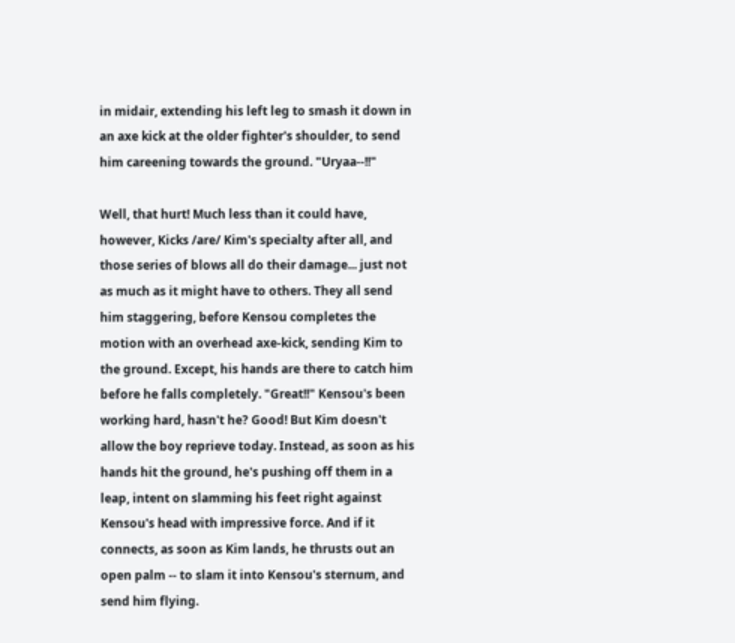in midair, extending his left leg to smash it down in an axe kick at the older fighter's shoulder, to send him careening towards the ground. "Uryaa--!!"

Well, that hurt! Much less than it could have, however, Kicks /are/ Kim's specialty after all, and those series of blows all do their damage... just not as much as it might have to others. They all send him staggering, before Kensou completes the motion with an overhead axe-kick, sending Kim to the ground. Except, his hands are there to catch him before he falls completely. "Great!!" Kensou's been working hard, hasn't he? Good! But Kim doesn't allow the boy reprieve today. Instead, as soon as his hands hit the ground, he's pushing off them in a leap, intent on slamming his feet right against Kensou's head with impressive force. And if it connects, as soon as Kim lands, he thrusts out an open palm -- to slam it into Kensou's sternum, and send him flying.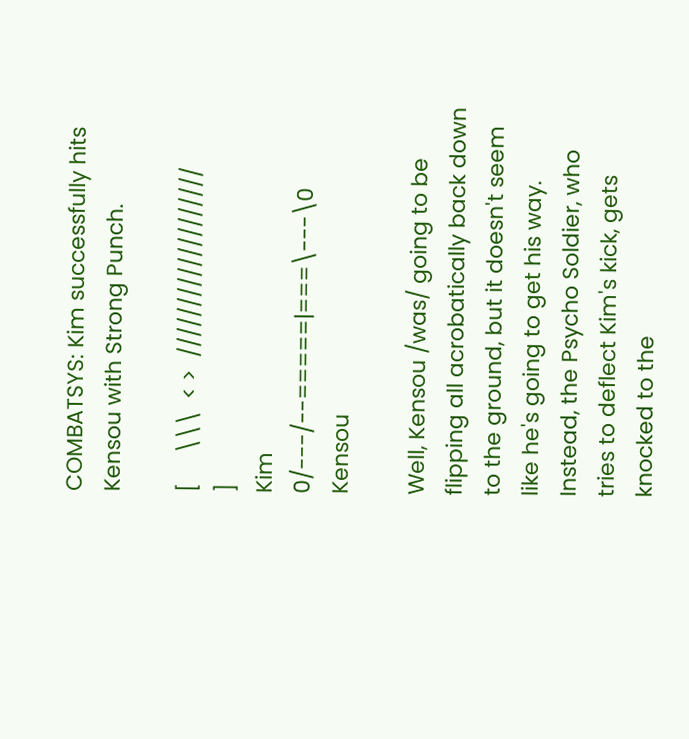COMBATSYS: Kim successfully hits Kensou with Strong Punch.

[     \\\  < >  ///////////////////           ]
Kim              0/---/--=====|===\---\0           Kensou

Well, Kensou /was/ going to be flipping all acrobatically back down to the ground, but it doesn't seem like he's going to get his way. Instead, the Psycho Soldier, who tries to deflect Kim's kick, gets knocked to the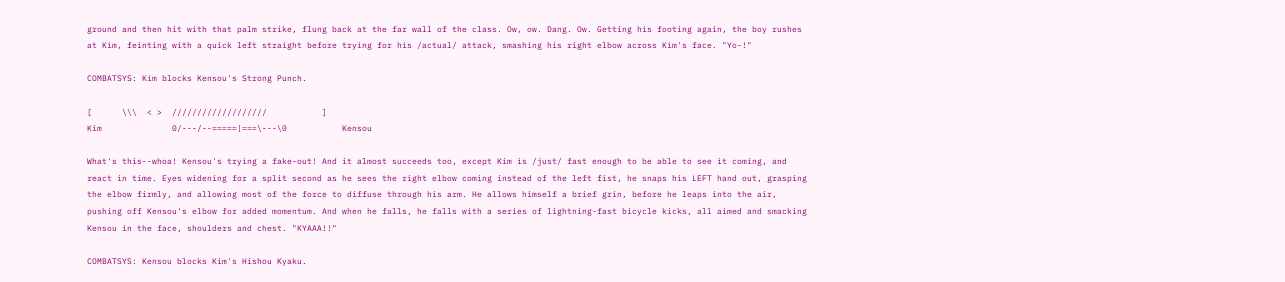ground and then hit with that palm strike, flung back at the far wall of the class. Ow, ow. Dang. Ow. Getting his footing again, the boy rushes at Kim, feinting with a quick left straight before trying for his /actual/ attack, smashing his right elbow across Kim's face. "Yo-!"

COMBATSYS: Kim blocks Kensou's Strong Punch.

[      \\\  < >  ///////////////////           ]
Kim              0/---/--=====|===\---\0           Kensou

What's this--whoa! Kensou's trying a fake-out! And it almost succeeds too, except Kim is /just/ fast enough to be able to see it coming, and react in time. Eyes widening for a split second as he sees the right elbow coming instead of the left fist, he snaps his LEFT hand out, grasping the elbow firmly, and allowing most of the force to diffuse through his arm. He allows himself a brief grin, before he leaps into the air, pushing off Kensou's elbow for added momentum. And when he falls, he falls with a series of lightning-fast bicycle kicks, all aimed and smacking Kensou in the face, shoulders and chest. "KYAAA!!"

COMBATSYS: Kensou blocks Kim's Hishou Kyaku.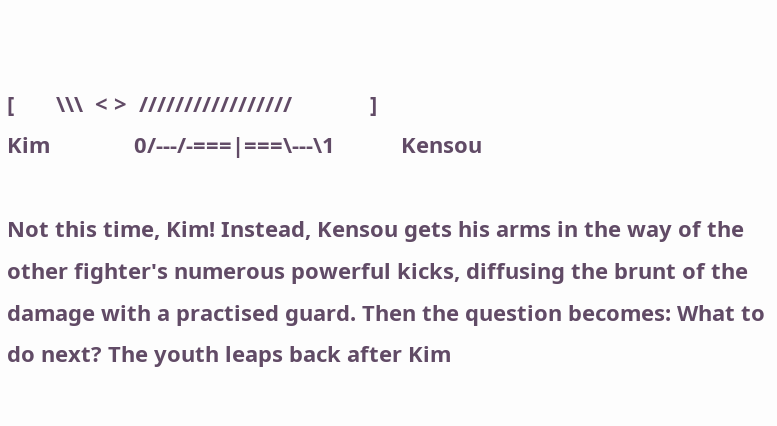[       \\\  < >  /////////////////             ]
Kim              0/---/-===|===\---\1           Kensou

Not this time, Kim! Instead, Kensou gets his arms in the way of the other fighter's numerous powerful kicks, diffusing the brunt of the damage with a practised guard. Then the question becomes: What to do next? The youth leaps back after Kim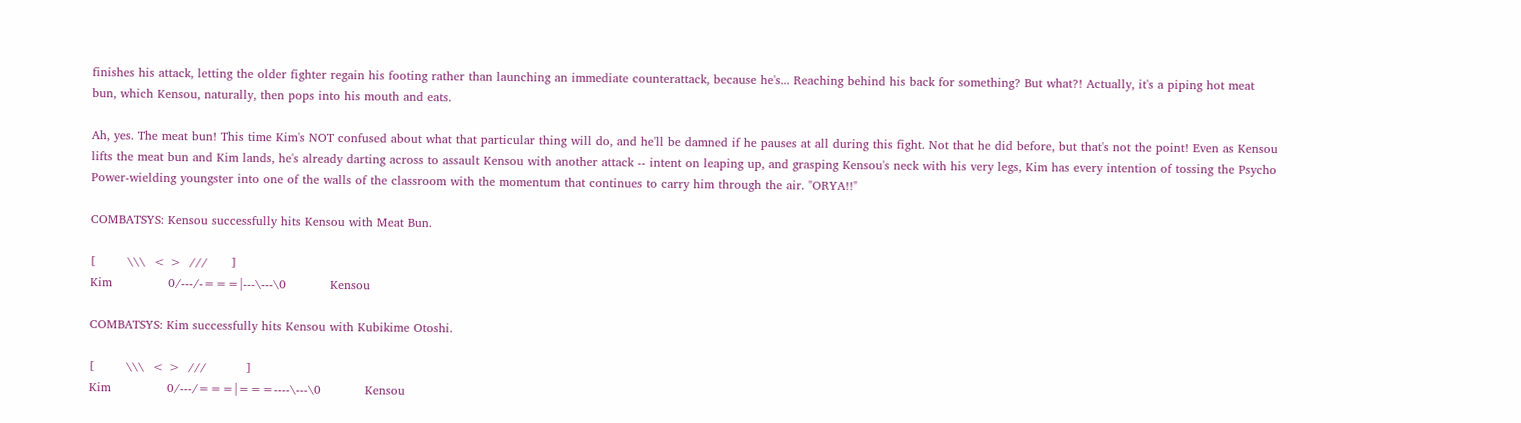finishes his attack, letting the older fighter regain his footing rather than launching an immediate counterattack, because he's... Reaching behind his back for something? But what?! Actually, it's a piping hot meat bun, which Kensou, naturally, then pops into his mouth and eats.

Ah, yes. The meat bun! This time Kim's NOT confused about what that particular thing will do, and he'll be damned if he pauses at all during this fight. Not that he did before, but that's not the point! Even as Kensou lifts the meat bun and Kim lands, he's already darting across to assault Kensou with another attack -- intent on leaping up, and grasping Kensou's neck with his very legs, Kim has every intention of tossing the Psycho Power-wielding youngster into one of the walls of the classroom with the momentum that continues to carry him through the air. "ORYA!!"

COMBATSYS: Kensou successfully hits Kensou with Meat Bun.

[        \\\  < >  ///      ]
Kim              0/---/-===|---\---\0           Kensou

COMBATSYS: Kim successfully hits Kensou with Kubikime Otoshi.

[        \\\  < >  ///          ]
Kim              0/---/===|===----\---\0           Kensou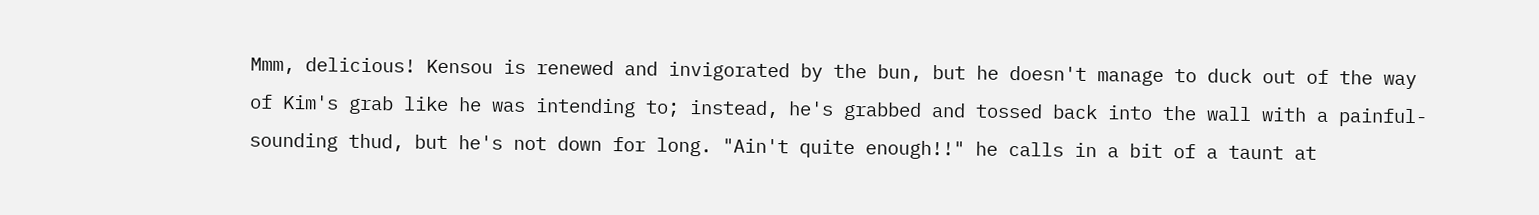Mmm, delicious! Kensou is renewed and invigorated by the bun, but he doesn't manage to duck out of the way of Kim's grab like he was intending to; instead, he's grabbed and tossed back into the wall with a painful-sounding thud, but he's not down for long. "Ain't quite enough!!" he calls in a bit of a taunt at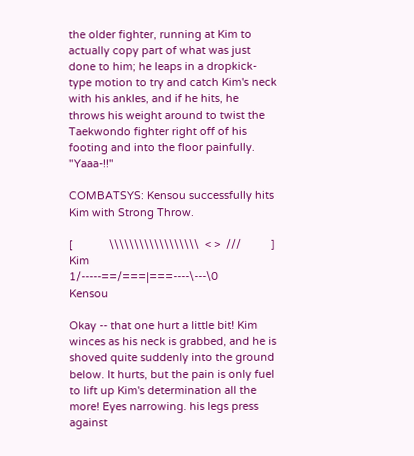the older fighter, running at Kim to actually copy part of what was just done to him; he leaps in a dropkick-type motion to try and catch Kim's neck with his ankles, and if he hits, he throws his weight around to twist the Taekwondo fighter right off of his footing and into the floor painfully. "Yaaa-!!"

COMBATSYS: Kensou successfully hits Kim with Strong Throw.

[            \\\\\\\\\\\\\\\\\\  < >  ///          ]
Kim              1/-----==/===|===----\---\0           Kensou

Okay -- that one hurt a little bit! Kim winces as his neck is grabbed, and he is shoved quite suddenly into the ground below. It hurts, but the pain is only fuel to lift up Kim's determination all the more! Eyes narrowing. his legs press against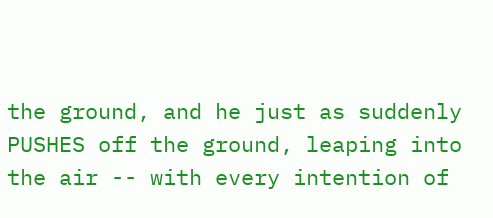the ground, and he just as suddenly PUSHES off the ground, leaping into the air -- with every intention of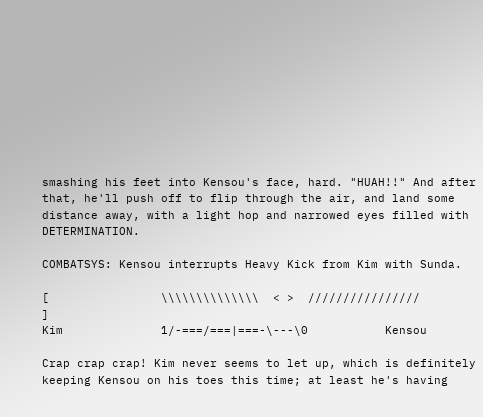smashing his feet into Kensou's face, hard. "HUAH!!" And after that, he'll push off to flip through the air, and land some distance away, with a light hop and narrowed eyes filled with DETERMINATION.

COMBATSYS: Kensou interrupts Heavy Kick from Kim with Sunda.

[                \\\\\\\\\\\\\\  < >  ////////////////              ]
Kim              1/-===/===|===-\---\0           Kensou

Crap crap crap! Kim never seems to let up, which is definitely keeping Kensou on his toes this time; at least he's having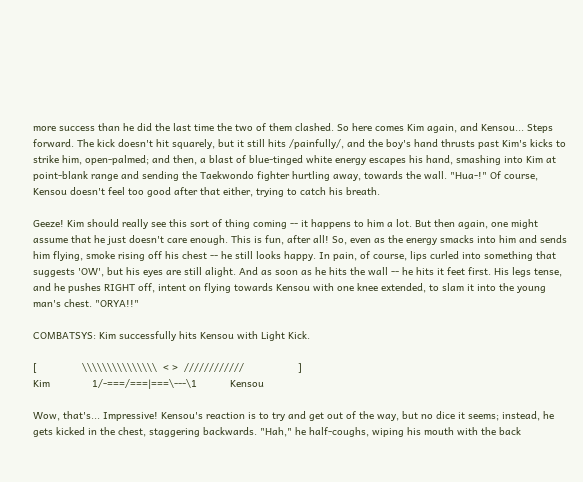more success than he did the last time the two of them clashed. So here comes Kim again, and Kensou... Steps forward. The kick doesn't hit squarely, but it still hits /painfully/, and the boy's hand thrusts past Kim's kicks to strike him, open-palmed; and then, a blast of blue-tinged white energy escapes his hand, smashing into Kim at point-blank range and sending the Taekwondo fighter hurtling away, towards the wall. "Hua-!" Of course, Kensou doesn't feel too good after that either, trying to catch his breath.

Geeze! Kim should really see this sort of thing coming -- it happens to him a lot. But then again, one might assume that he just doesn't care enough. This is fun, after all! So, even as the energy smacks into him and sends him flying, smoke rising off his chest -- he still looks happy. In pain, of course, lips curled into something that suggests 'OW', but his eyes are still alight. And as soon as he hits the wall -- he hits it feet first. His legs tense, and he pushes RIGHT off, intent on flying towards Kensou with one knee extended, to slam it into the young man's chest. "ORYA!!"

COMBATSYS: Kim successfully hits Kensou with Light Kick.

[               \\\\\\\\\\\\\\\  < >  ////////////                  ]
Kim              1/-===/===|===\---\1           Kensou

Wow, that's... Impressive! Kensou's reaction is to try and get out of the way, but no dice it seems; instead, he gets kicked in the chest, staggering backwards. "Hah," he half-coughs, wiping his mouth with the back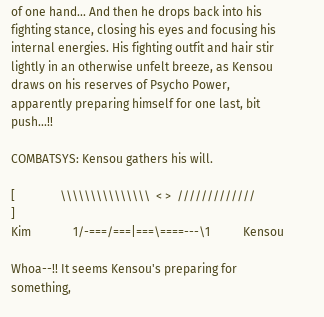of one hand... And then he drops back into his fighting stance, closing his eyes and focusing his internal energies. His fighting outfit and hair stir lightly in an otherwise unfelt breeze, as Kensou draws on his reserves of Psycho Power, apparently preparing himself for one last, bit push...!!

COMBATSYS: Kensou gathers his will.

[               \\\\\\\\\\\\\\\  < >  /////////////                 ]
Kim              1/-===/===|===\====---\1           Kensou

Whoa--!! It seems Kensou's preparing for something,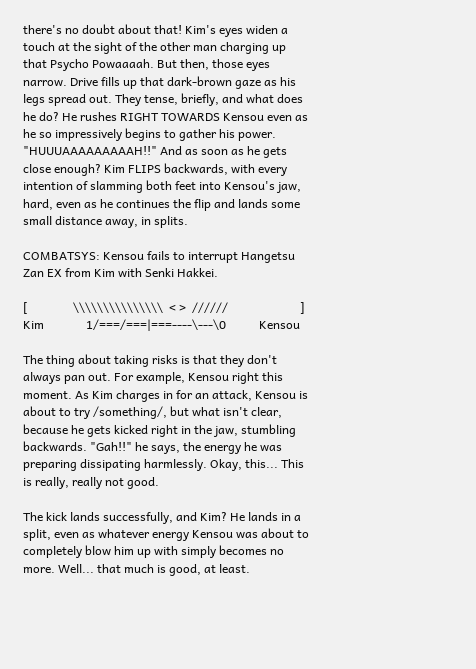there's no doubt about that! Kim's eyes widen a touch at the sight of the other man charging up that Psycho Powaaaah. But then, those eyes narrow. Drive fills up that dark-brown gaze as his legs spread out. They tense, briefly, and what does he do? He rushes RIGHT TOWARDS Kensou even as he so impressively begins to gather his power. "HUUUAAAAAAAAAH!!" And as soon as he gets close enough? Kim FLIPS backwards, with every intention of slamming both feet into Kensou's jaw, hard, even as he continues the flip and lands some small distance away, in splits.

COMBATSYS: Kensou fails to interrupt Hangetsu Zan EX from Kim with Senki Hakkei.

[               \\\\\\\\\\\\\\\  < >  //////                        ]
Kim              1/===/===|===----\---\0           Kensou

The thing about taking risks is that they don't always pan out. For example, Kensou right this moment. As Kim charges in for an attack, Kensou is about to try /something/, but what isn't clear, because he gets kicked right in the jaw, stumbling backwards. "Gah!!" he says, the energy he was preparing dissipating harmlessly. Okay, this... This is really, really not good.

The kick lands successfully, and Kim? He lands in a split, even as whatever energy Kensou was about to completely blow him up with simply becomes no more. Well... that much is good, at least.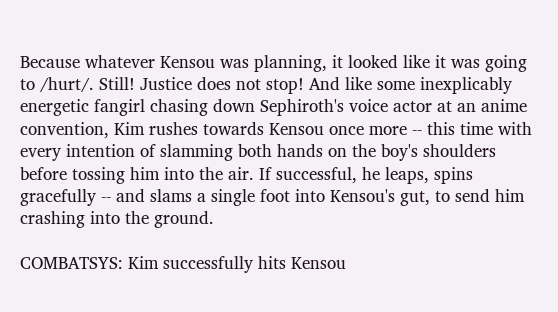Because whatever Kensou was planning, it looked like it was going to /hurt/. Still! Justice does not stop! And like some inexplicably energetic fangirl chasing down Sephiroth's voice actor at an anime convention, Kim rushes towards Kensou once more -- this time with every intention of slamming both hands on the boy's shoulders before tossing him into the air. If successful, he leaps, spins gracefully -- and slams a single foot into Kensou's gut, to send him crashing into the ground.

COMBATSYS: Kim successfully hits Kensou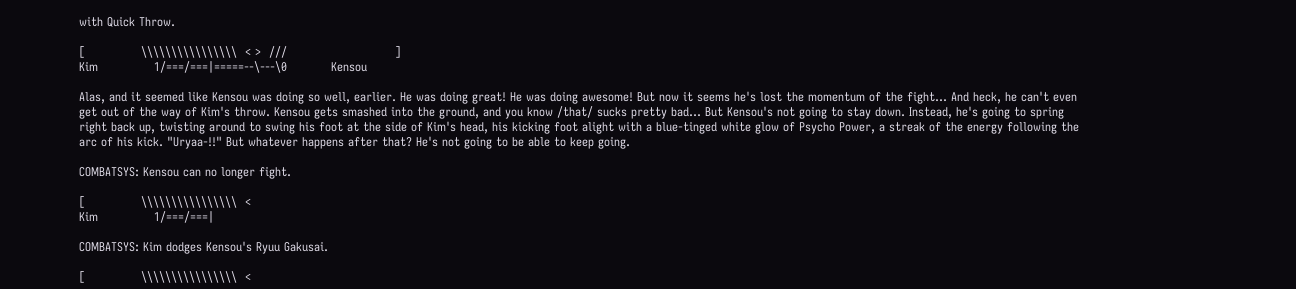with Quick Throw.

[              \\\\\\\\\\\\\\\\  < >  ///                           ]
Kim              1/===/===|=====--\---\0           Kensou

Alas, and it seemed like Kensou was doing so well, earlier. He was doing great! He was doing awesome! But now it seems he's lost the momentum of the fight... And heck, he can't even get out of the way of Kim's throw. Kensou gets smashed into the ground, and you know /that/ sucks pretty bad... But Kensou's not going to stay down. Instead, he's going to spring right back up, twisting around to swing his foot at the side of Kim's head, his kicking foot alight with a blue-tinged white glow of Psycho Power, a streak of the energy following the arc of his kick. "Uryaa-!!" But whatever happens after that? He's not going to be able to keep going.

COMBATSYS: Kensou can no longer fight.

[              \\\\\\\\\\\\\\\\  <
Kim              1/===/===|

COMBATSYS: Kim dodges Kensou's Ryuu Gakusai.

[              \\\\\\\\\\\\\\\\  <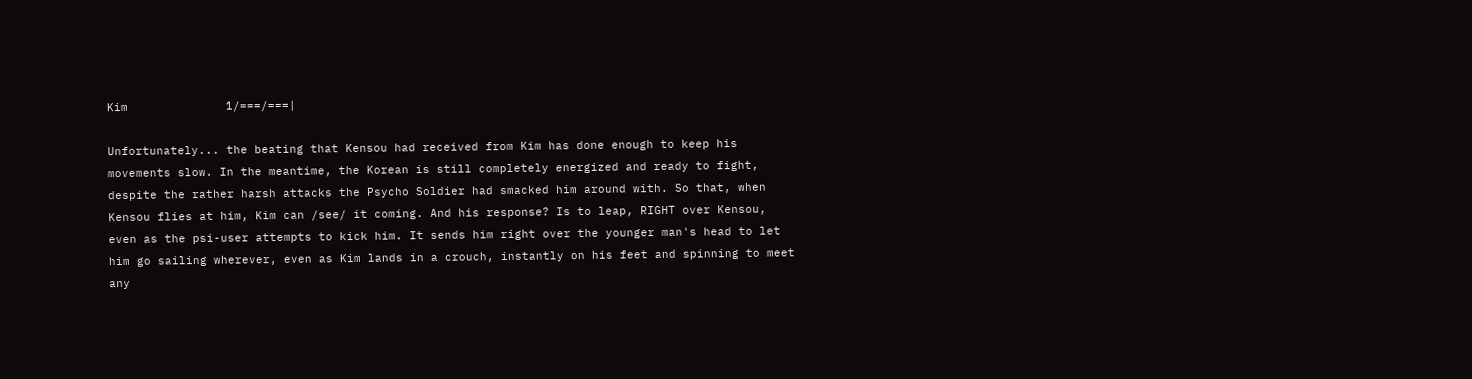Kim              1/===/===|

Unfortunately... the beating that Kensou had received from Kim has done enough to keep his movements slow. In the meantime, the Korean is still completely energized and ready to fight, despite the rather harsh attacks the Psycho Soldier had smacked him around with. So that, when Kensou flies at him, Kim can /see/ it coming. And his response? Is to leap, RIGHT over Kensou, even as the psi-user attempts to kick him. It sends him right over the younger man's head to let him go sailing wherever, even as Kim lands in a crouch, instantly on his feet and spinning to meet any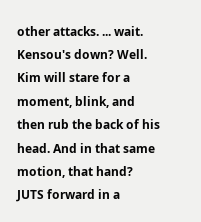other attacks. ... wait. Kensou's down? Well. Kim will stare for a moment, blink, and then rub the back of his head. And in that same motion, that hand?
JUTS forward in a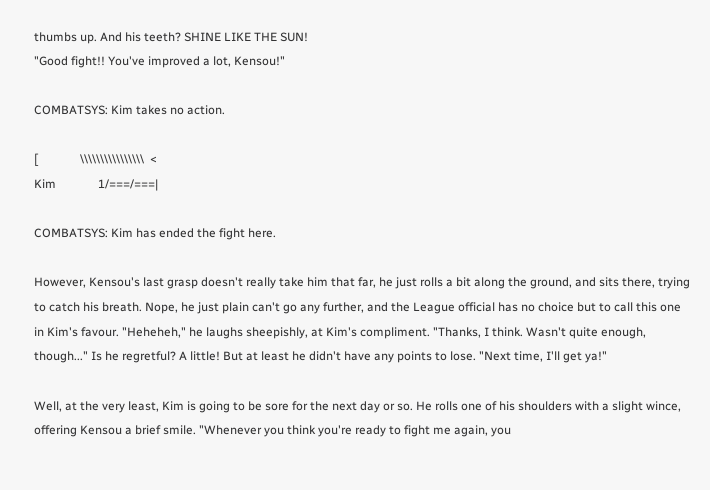thumbs up. And his teeth? SHINE LIKE THE SUN!
"Good fight!! You've improved a lot, Kensou!"

COMBATSYS: Kim takes no action.

[              \\\\\\\\\\\\\\\\  <
Kim              1/===/===|

COMBATSYS: Kim has ended the fight here.

However, Kensou's last grasp doesn't really take him that far, he just rolls a bit along the ground, and sits there, trying to catch his breath. Nope, he just plain can't go any further, and the League official has no choice but to call this one in Kim's favour. "Heheheh," he laughs sheepishly, at Kim's compliment. "Thanks, I think. Wasn't quite enough, though..." Is he regretful? A little! But at least he didn't have any points to lose. "Next time, I'll get ya!"

Well, at the very least, Kim is going to be sore for the next day or so. He rolls one of his shoulders with a slight wince, offering Kensou a brief smile. "Whenever you think you're ready to fight me again, you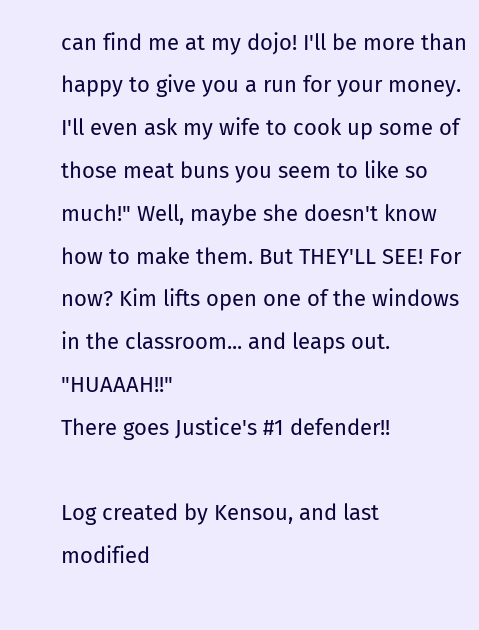can find me at my dojo! I'll be more than happy to give you a run for your money. I'll even ask my wife to cook up some of those meat buns you seem to like so much!" Well, maybe she doesn't know how to make them. But THEY'LL SEE! For now? Kim lifts open one of the windows in the classroom... and leaps out. "HUAAAH!!"
There goes Justice's #1 defender!!

Log created by Kensou, and last modified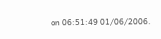on 06:51:49 01/06/2006.